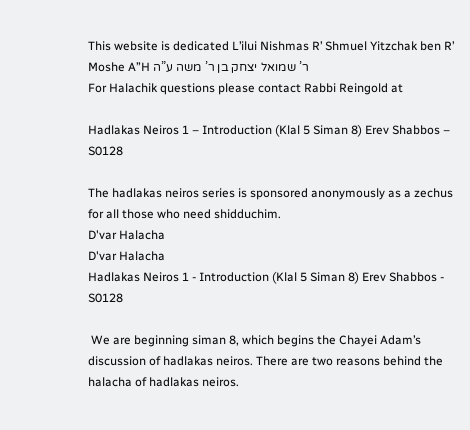This website is dedicated L’ilui Nishmas R’ Shmuel Yitzchak ben R’ Moshe A”H ר’ שמואל יצחק בן ר’ משה ע”ה
For Halachik questions please contact Rabbi Reingold at

Hadlakas Neiros 1 – Introduction (Klal 5 Siman 8) Erev Shabbos – S0128

The hadlakas neiros series is sponsored anonymously as a zechus for all those who need shidduchim.
D'var Halacha
D'var Halacha
Hadlakas Neiros 1 - Introduction (Klal 5 Siman 8) Erev Shabbos - S0128

 We are beginning siman 8, which begins the Chayei Adam’s discussion of hadlakas neiros. There are two reasons behind the halacha of hadlakas neiros.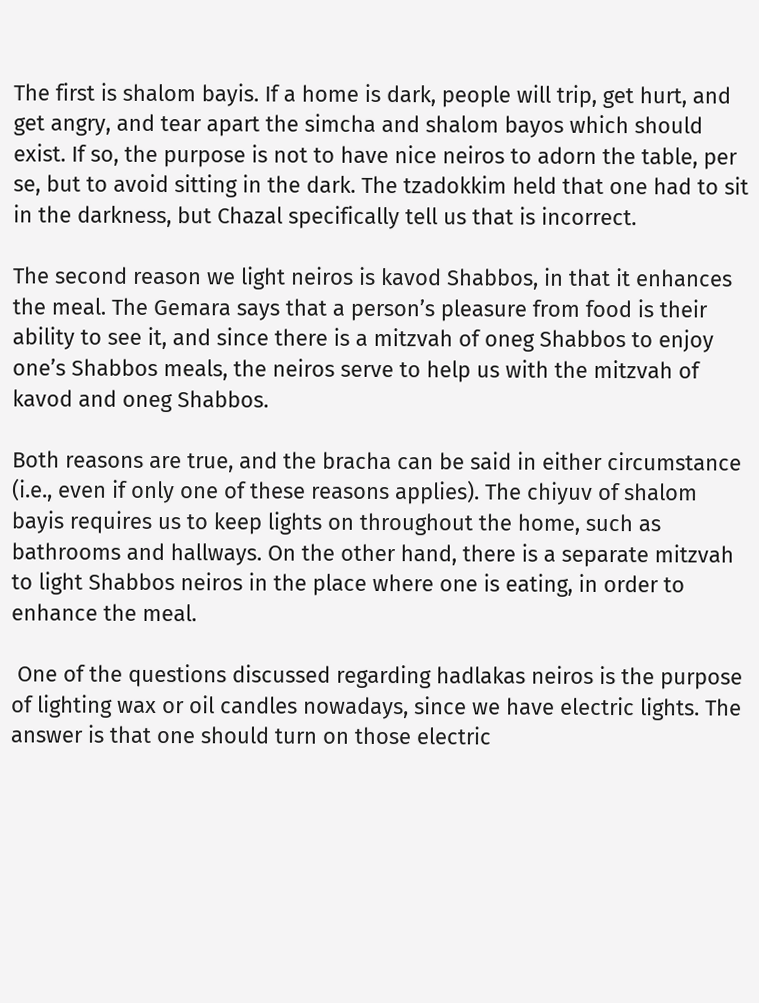The first is shalom bayis. If a home is dark, people will trip, get hurt, and get angry, and tear apart the simcha and shalom bayos which should exist. If so, the purpose is not to have nice neiros to adorn the table, per se, but to avoid sitting in the dark. The tzadokkim held that one had to sit in the darkness, but Chazal specifically tell us that is incorrect.

The second reason we light neiros is kavod Shabbos, in that it enhances the meal. The Gemara says that a person’s pleasure from food is their ability to see it, and since there is a mitzvah of oneg Shabbos to enjoy one’s Shabbos meals, the neiros serve to help us with the mitzvah of kavod and oneg Shabbos.

Both reasons are true, and the bracha can be said in either circumstance (i.e., even if only one of these reasons applies). The chiyuv of shalom bayis requires us to keep lights on throughout the home, such as bathrooms and hallways. On the other hand, there is a separate mitzvah to light Shabbos neiros in the place where one is eating, in order to enhance the meal.

 One of the questions discussed regarding hadlakas neiros is the purpose of lighting wax or oil candles nowadays, since we have electric lights. The answer is that one should turn on those electric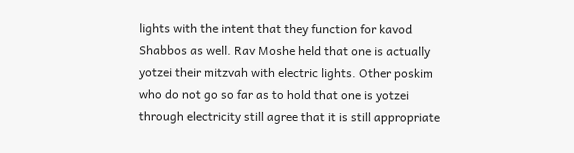lights with the intent that they function for kavod Shabbos as well. Rav Moshe held that one is actually yotzei their mitzvah with electric lights. Other poskim who do not go so far as to hold that one is yotzei through electricity still agree that it is still appropriate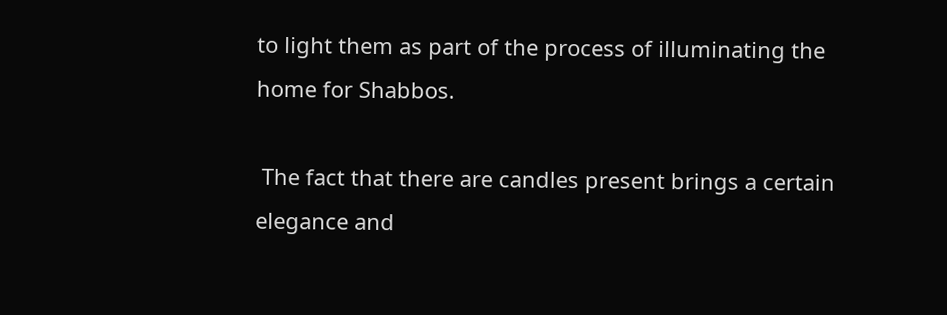to light them as part of the process of illuminating the home for Shabbos.

 The fact that there are candles present brings a certain elegance and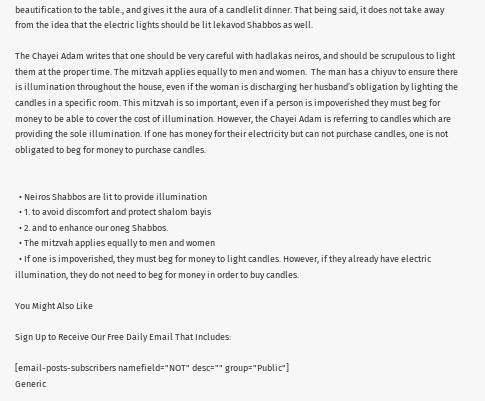beautification to the table., and gives it the aura of a candlelit dinner. That being said, it does not take away from the idea that the electric lights should be lit lekavod Shabbos as well.

The Chayei Adam writes that one should be very careful with hadlakas neiros, and should be scrupulous to light them at the proper time. The mitzvah applies equally to men and women.  The man has a chiyuv to ensure there is illumination throughout the house, even if the woman is discharging her husband’s obligation by lighting the candles in a specific room. This mitzvah is so important, even if a person is impoverished they must beg for money to be able to cover the cost of illumination. However, the Chayei Adam is referring to candles which are providing the sole illumination. If one has money for their electricity but can not purchase candles, one is not obligated to beg for money to purchase candles.


  • Neiros Shabbos are lit to provide illumination
  • 1. to avoid discomfort and protect shalom bayis
  • 2. and to enhance our oneg Shabbos.
  • The mitzvah applies equally to men and women
  • If one is impoverished, they must beg for money to light candles. However, if they already have electric illumination, they do not need to beg for money in order to buy candles.

You Might Also Like

Sign Up to Receive Our Free Daily Email That Includes:

[email-posts-subscribers namefield="NOT" desc="" group="Public"]
Generic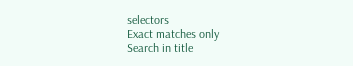selectors
Exact matches only
Search in title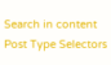Search in content
Post Type Selectors